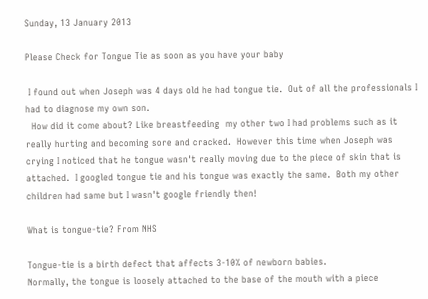Sunday, 13 January 2013

Please Check for Tongue Tie as soon as you have your baby

 I found out when Joseph was 4 days old he had tongue tie.  Out of all the professionals I had to diagnose my own son.
  How did it come about? Like breastfeeding  my other two I had problems such as it really hurting and becoming sore and cracked.  However this time when Joseph was crying I noticed that he tongue wasn't really moving due to the piece of skin that is attached.  I googled tongue tie and his tongue was exactly the same.  Both my other children had same but I wasn't google friendly then!

What is tongue-tie? From NHS

Tongue-tie is a birth defect that affects 3-10% of newborn babies.
Normally, the tongue is loosely attached to the base of the mouth with a piece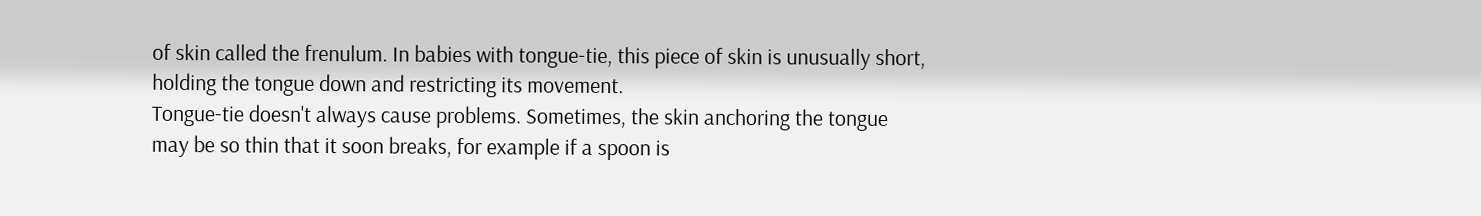of skin called the frenulum. In babies with tongue-tie, this piece of skin is unusually short, holding the tongue down and restricting its movement.
Tongue-tie doesn't always cause problems. Sometimes, the skin anchoring the tongue may be so thin that it soon breaks, for example if a spoon is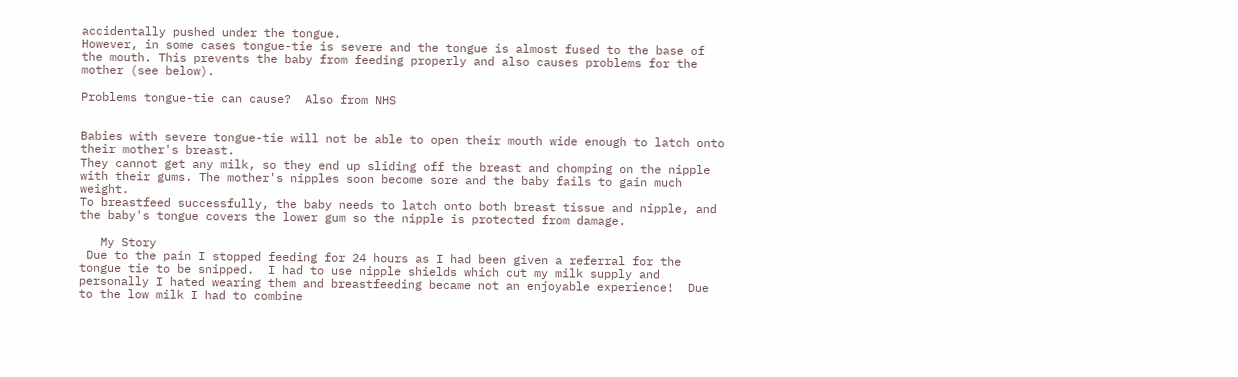accidentally pushed under the tongue.
However, in some cases tongue-tie is severe and the tongue is almost fused to the base of the mouth. This prevents the baby from feeding properly and also causes problems for the mother (see below).

Problems tongue-tie can cause?  Also from NHS


Babies with severe tongue-tie will not be able to open their mouth wide enough to latch onto their mother's breast.
They cannot get any milk, so they end up sliding off the breast and chomping on the nipple with their gums. The mother's nipples soon become sore and the baby fails to gain much weight.
To breastfeed successfully, the baby needs to latch onto both breast tissue and nipple, and the baby's tongue covers the lower gum so the nipple is protected from damage.

   My Story
 Due to the pain I stopped feeding for 24 hours as I had been given a referral for the tongue tie to be snipped.  I had to use nipple shields which cut my milk supply and personally I hated wearing them and breastfeeding became not an enjoyable experience!  Due to the low milk I had to combine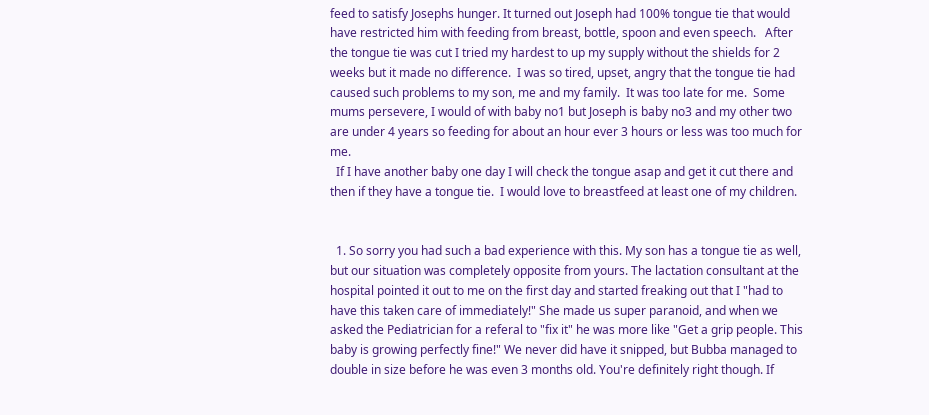feed to satisfy Josephs hunger. It turned out Joseph had 100% tongue tie that would have restricted him with feeding from breast, bottle, spoon and even speech.   After the tongue tie was cut I tried my hardest to up my supply without the shields for 2 weeks but it made no difference.  I was so tired, upset, angry that the tongue tie had caused such problems to my son, me and my family.  It was too late for me.  Some mums persevere, I would of with baby no1 but Joseph is baby no3 and my other two are under 4 years so feeding for about an hour ever 3 hours or less was too much for me.
  If I have another baby one day I will check the tongue asap and get it cut there and then if they have a tongue tie.  I would love to breastfeed at least one of my children.


  1. So sorry you had such a bad experience with this. My son has a tongue tie as well, but our situation was completely opposite from yours. The lactation consultant at the hospital pointed it out to me on the first day and started freaking out that I "had to have this taken care of immediately!" She made us super paranoid, and when we asked the Pediatrician for a referal to "fix it" he was more like "Get a grip people. This baby is growing perfectly fine!" We never did have it snipped, but Bubba managed to double in size before he was even 3 months old. You're definitely right though. If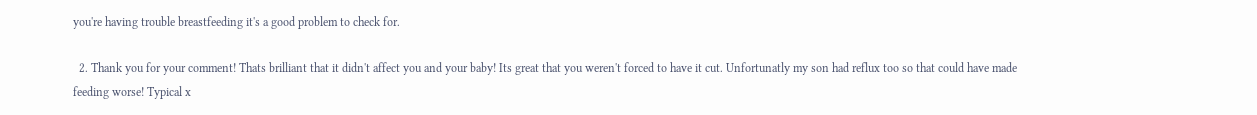you're having trouble breastfeeding it's a good problem to check for.

  2. Thank you for your comment! Thats brilliant that it didn't affect you and your baby! Its great that you weren't forced to have it cut. Unfortunatly my son had reflux too so that could have made feeding worse! Typical x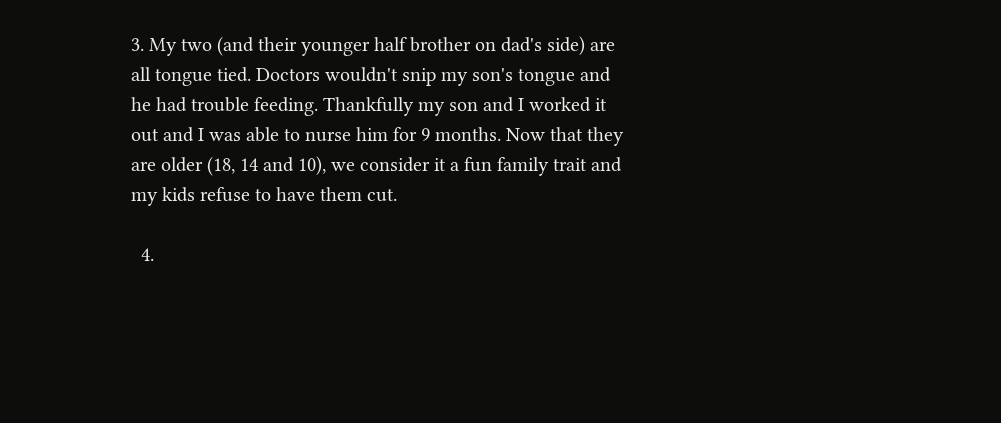3. My two (and their younger half brother on dad's side) are all tongue tied. Doctors wouldn't snip my son's tongue and he had trouble feeding. Thankfully my son and I worked it out and I was able to nurse him for 9 months. Now that they are older (18, 14 and 10), we consider it a fun family trait and my kids refuse to have them cut.

  4.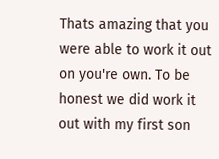Thats amazing that you were able to work it out on you're own. To be honest we did work it out with my first son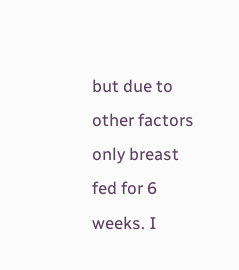but due to other factors only breast fed for 6 weeks. I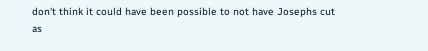don't think it could have been possible to not have Josephs cut as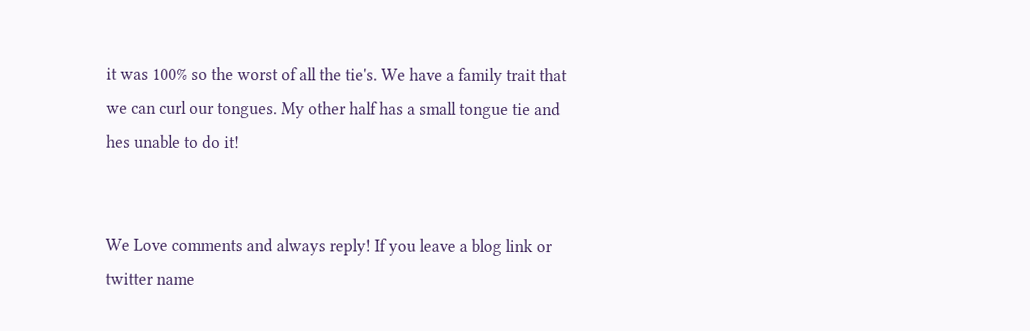it was 100% so the worst of all the tie's. We have a family trait that we can curl our tongues. My other half has a small tongue tie and hes unable to do it!


We Love comments and always reply! If you leave a blog link or twitter name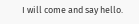I will come and say hello.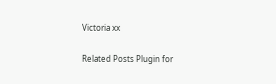Victoria xx

Related Posts Plugin for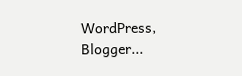WordPress, Blogger...